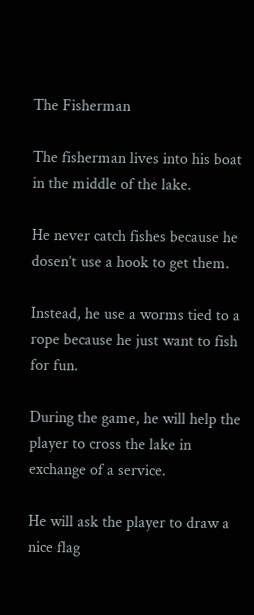The Fisherman

The fisherman lives into his boat in the middle of the lake.

He never catch fishes because he dosen’t use a hook to get them.

Instead, he use a worms tied to a rope because he just want to fish for fun.

During the game, he will help the player to cross the lake in exchange of a service.

He will ask the player to draw a nice flag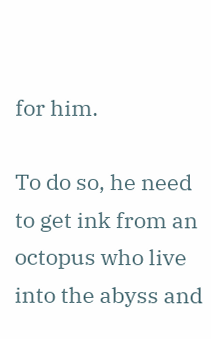for him.

To do so, he need to get ink from an octopus who live into the abyss and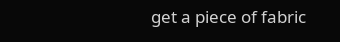get a piece of fabric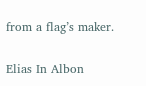from a flag’s maker.

Elias In Albon